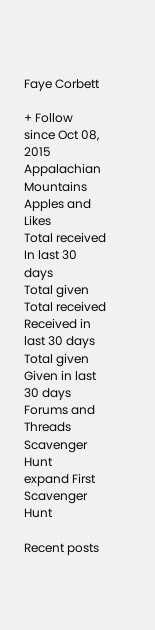Faye Corbett

+ Follow
since Oct 08, 2015
Appalachian Mountains
Apples and Likes
Total received
In last 30 days
Total given
Total received
Received in last 30 days
Total given
Given in last 30 days
Forums and Threads
Scavenger Hunt
expand First Scavenger Hunt

Recent posts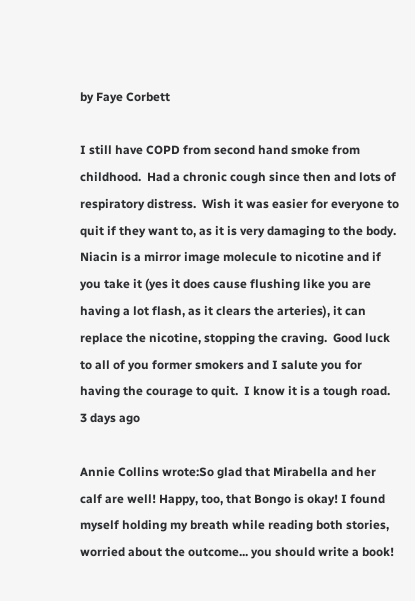by Faye Corbett

I still have COPD from second hand smoke from childhood.  Had a chronic cough since then and lots of respiratory distress.  Wish it was easier for everyone to quit if they want to, as it is very damaging to the body.  Niacin is a mirror image molecule to nicotine and if you take it (yes it does cause flushing like you are having a lot flash, as it clears the arteries), it can replace the nicotine, stopping the craving.  Good luck to all of you former smokers and I salute you for having the courage to quit.  I know it is a tough road.
3 days ago

Annie Collins wrote:So glad that Mirabella and her calf are well! Happy, too, that Bongo is okay! I found myself holding my breath while reading both stories, worried about the outcome... you should write a book!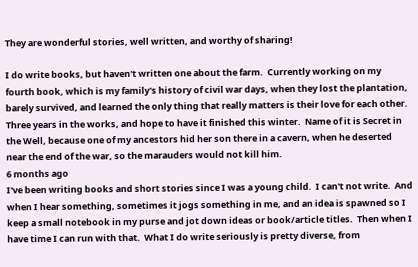They are wonderful stories, well written, and worthy of sharing!

I do write books, but haven't written one about the farm.  Currently working on my fourth book, which is my family's history of civil war days, when they lost the plantation, barely survived, and learned the only thing that really matters is their love for each other.  Three years in the works, and hope to have it finished this winter.  Name of it is Secret in the Well, because one of my ancestors hid her son there in a cavern, when he deserted near the end of the war, so the marauders would not kill him.
6 months ago
I've been writing books and short stories since I was a young child.  I can't not write.  And when I hear something, sometimes it jogs something in me, and an idea is spawned so I keep a small notebook in my purse and jot down ideas or book/article titles.  Then when I have time I can run with that.  What I do write seriously is pretty diverse, from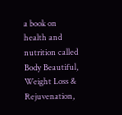a book on health and nutrition called Body Beautiful, Weight Loss & Rejuvenation,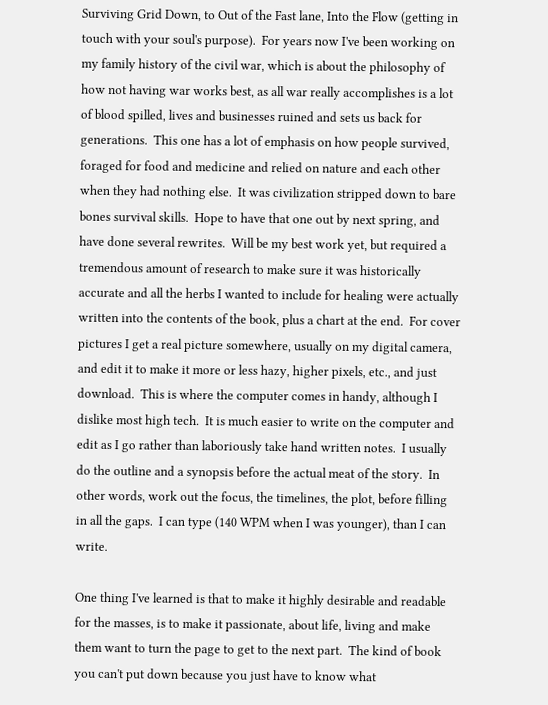Surviving Grid Down, to Out of the Fast lane, Into the Flow (getting in touch with your soul's purpose).  For years now I've been working on my family history of the civil war, which is about the philosophy of how not having war works best, as all war really accomplishes is a lot of blood spilled, lives and businesses ruined and sets us back for generations.  This one has a lot of emphasis on how people survived, foraged for food and medicine and relied on nature and each other when they had nothing else.  It was civilization stripped down to bare bones survival skills.  Hope to have that one out by next spring, and have done several rewrites.  Will be my best work yet, but required a tremendous amount of research to make sure it was historically accurate and all the herbs I wanted to include for healing were actually written into the contents of the book, plus a chart at the end.  For cover pictures I get a real picture somewhere, usually on my digital camera,  and edit it to make it more or less hazy, higher pixels, etc., and just download.  This is where the computer comes in handy, although I dislike most high tech.  It is much easier to write on the computer and edit as I go rather than laboriously take hand written notes.  I usually do the outline and a synopsis before the actual meat of the story.  In other words, work out the focus, the timelines, the plot, before filling in all the gaps.  I can type (140 WPM when I was younger), than I can write.

One thing I've learned is that to make it highly desirable and readable for the masses, is to make it passionate, about life, living and make them want to turn the page to get to the next part.  The kind of book you can't put down because you just have to know what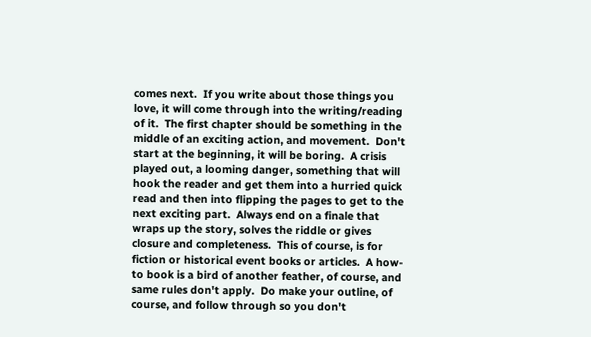comes next.  If you write about those things you love, it will come through into the writing/reading of it.  The first chapter should be something in the middle of an exciting action, and movement.  Don't start at the beginning, it will be boring.  A crisis played out, a looming danger, something that will hook the reader and get them into a hurried quick read and then into flipping the pages to get to the next exciting part.  Always end on a finale that wraps up the story, solves the riddle or gives closure and completeness.  This of course, is for fiction or historical event books or articles.  A how-to book is a bird of another feather, of course, and same rules don't apply.  Do make your outline, of course, and follow through so you don't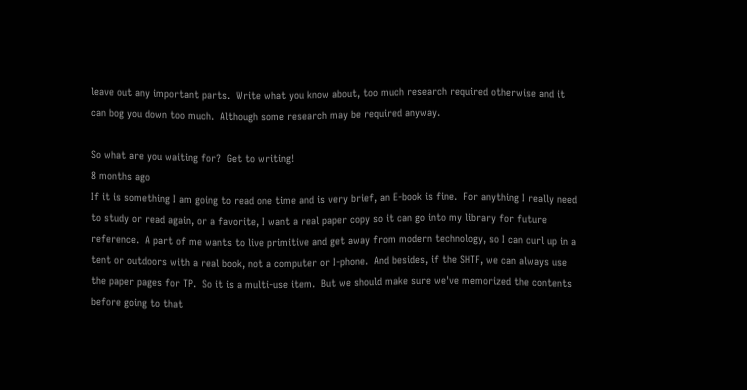leave out any important parts.  Write what you know about, too much research required otherwise and it can bog you down too much.  Although some research may be required anyway.

So what are you waiting for?  Get to writing!
8 months ago
If it is something I am going to read one time and is very brief, an E-book is fine.  For anything I really need to study or read again, or a favorite, I want a real paper copy so it can go into my library for future reference.  A part of me wants to live primitive and get away from modern technology, so I can curl up in a tent or outdoors with a real book, not a computer or I-phone.  And besides, if the SHTF, we can always use the paper pages for TP.  So it is a multi-use item.  But we should make sure we've memorized the contents before going to that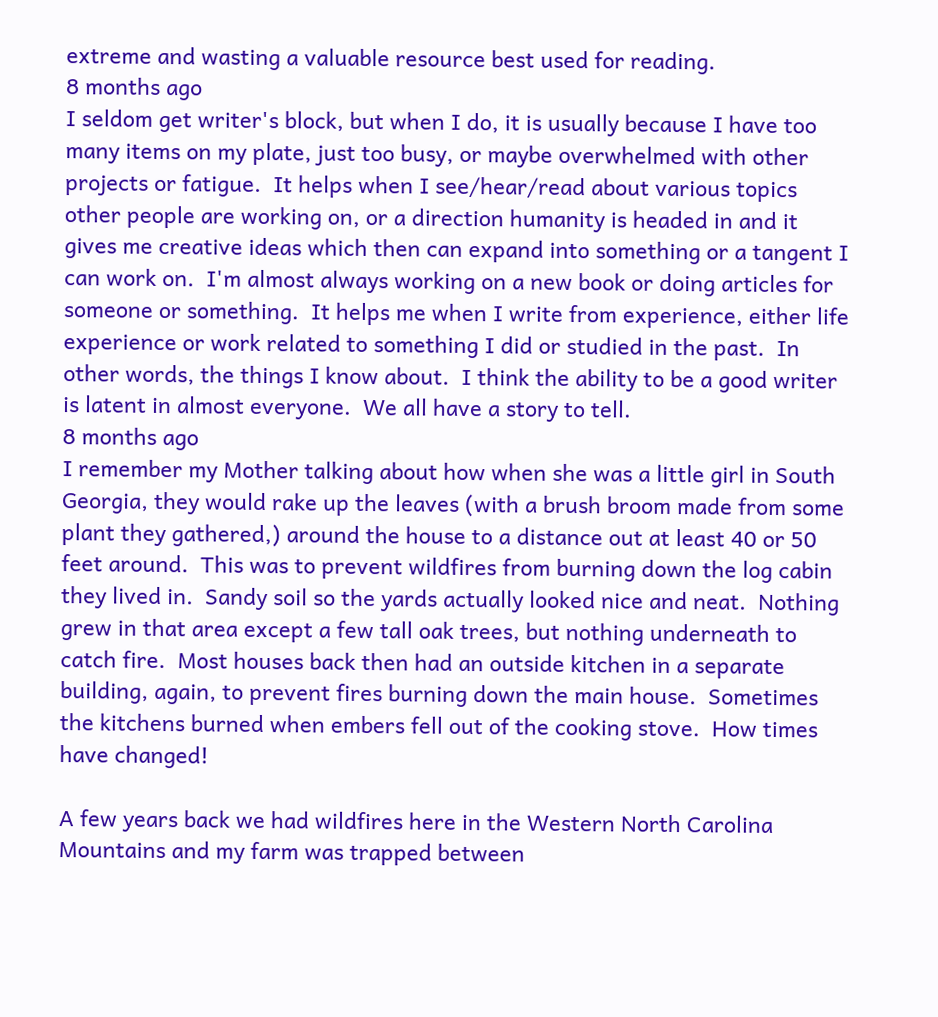extreme and wasting a valuable resource best used for reading.
8 months ago
I seldom get writer's block, but when I do, it is usually because I have too many items on my plate, just too busy, or maybe overwhelmed with other projects or fatigue.  It helps when I see/hear/read about various topics other people are working on, or a direction humanity is headed in and it gives me creative ideas which then can expand into something or a tangent I can work on.  I'm almost always working on a new book or doing articles for someone or something.  It helps me when I write from experience, either life experience or work related to something I did or studied in the past.  In other words, the things I know about.  I think the ability to be a good writer is latent in almost everyone.  We all have a story to tell.
8 months ago
I remember my Mother talking about how when she was a little girl in South Georgia, they would rake up the leaves (with a brush broom made from some plant they gathered,) around the house to a distance out at least 40 or 50 feet around.  This was to prevent wildfires from burning down the log cabin they lived in.  Sandy soil so the yards actually looked nice and neat.  Nothing grew in that area except a few tall oak trees, but nothing underneath to catch fire.  Most houses back then had an outside kitchen in a separate building, again, to prevent fires burning down the main house.  Sometimes the kitchens burned when embers fell out of the cooking stove.  How times have changed!

A few years back we had wildfires here in the Western North Carolina Mountains and my farm was trapped between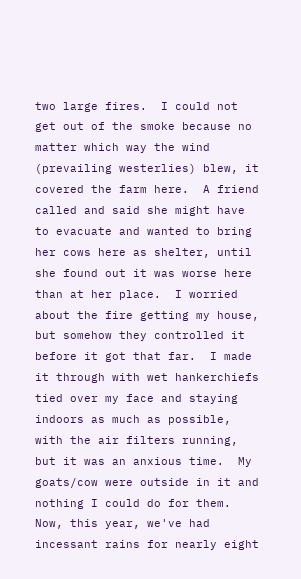two large fires.  I could not get out of the smoke because no matter which way the wind (prevailing westerlies) blew, it covered the farm here.  A friend called and said she might have to evacuate and wanted to bring her cows here as shelter, until she found out it was worse here than at her place.  I worried about the fire getting my house, but somehow they controlled it before it got that far.  I made it through with wet hankerchiefs tied over my face and staying indoors as much as possible, with the air filters running, but it was an anxious time.  My goats/cow were outside in it and nothing I could do for them.  Now, this year, we've had incessant rains for nearly eight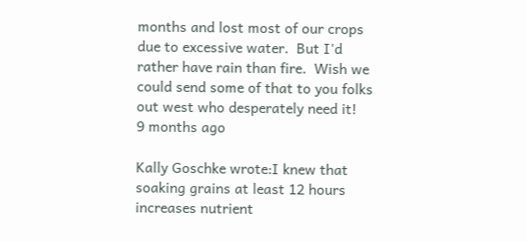months and lost most of our crops due to excessive water.  But I'd rather have rain than fire.  Wish we could send some of that to you folks out west who desperately need it!
9 months ago

Kally Goschke wrote:I knew that soaking grains at least 12 hours increases nutrient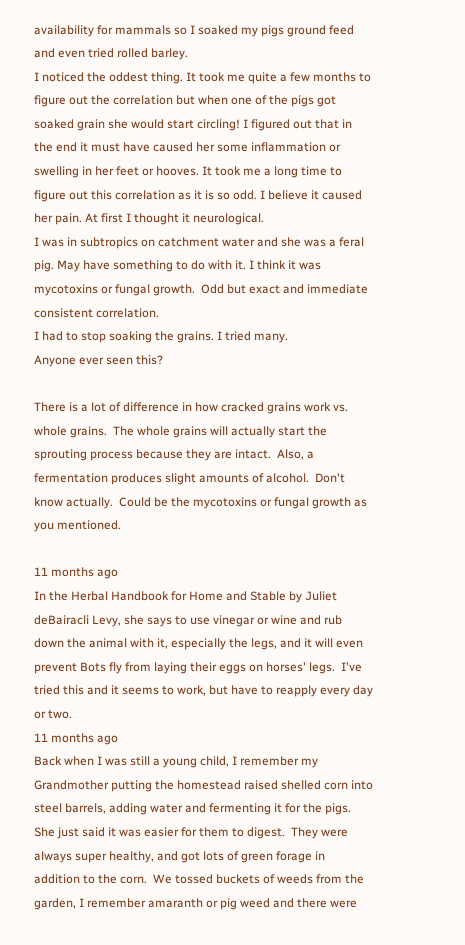availability for mammals so I soaked my pigs ground feed and even tried rolled barley.
I noticed the oddest thing. It took me quite a few months to figure out the correlation but when one of the pigs got soaked grain she would start circling! I figured out that in the end it must have caused her some inflammation or swelling in her feet or hooves. It took me a long time to figure out this correlation as it is so odd. I believe it caused her pain. At first I thought it neurological.
I was in subtropics on catchment water and she was a feral pig. May have something to do with it. I think it was mycotoxins or fungal growth.  Odd but exact and immediate consistent correlation.
I had to stop soaking the grains. I tried many.
Anyone ever seen this?

There is a lot of difference in how cracked grains work vs. whole grains.  The whole grains will actually start the sprouting process because they are intact.  Also, a fermentation produces slight amounts of alcohol.  Don't know actually.  Could be the mycotoxins or fungal growth as you mentioned.

11 months ago
In the Herbal Handbook for Home and Stable by Juliet deBairacli Levy, she says to use vinegar or wine and rub down the animal with it, especially the legs, and it will even prevent Bots fly from laying their eggs on horses' legs.  I've tried this and it seems to work, but have to reapply every day or two.
11 months ago
Back when I was still a young child, I remember my Grandmother putting the homestead raised shelled corn into steel barrels, adding water and fermenting it for the pigs.  She just said it was easier for them to digest.  They were always super healthy, and got lots of green forage in addition to the corn.  We tossed buckets of weeds from the garden, I remember amaranth or pig weed and there were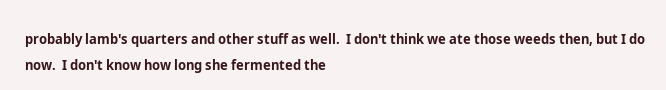probably lamb's quarters and other stuff as well.  I don't think we ate those weeds then, but I do now.  I don't know how long she fermented the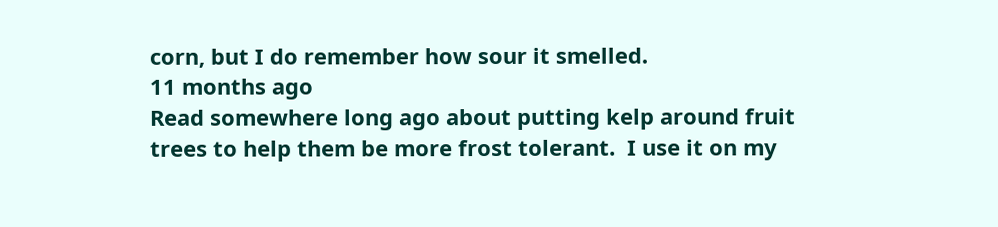corn, but I do remember how sour it smelled.
11 months ago
Read somewhere long ago about putting kelp around fruit trees to help them be more frost tolerant.  I use it on my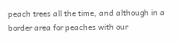peach trees all the time, and although in a border area for peaches with our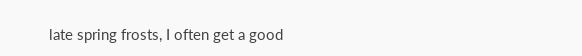late spring frosts, I often get a good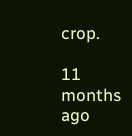crop.

11 months ago